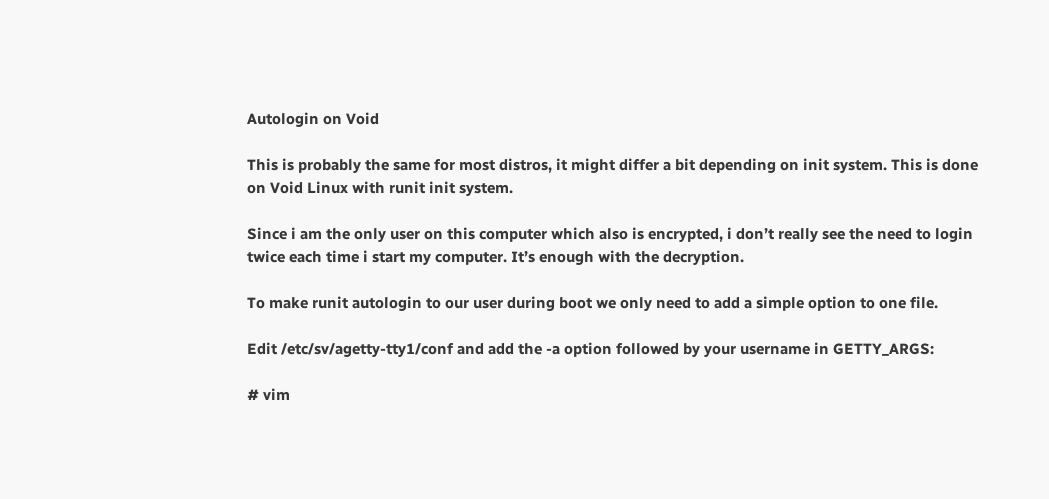Autologin on Void

This is probably the same for most distros, it might differ a bit depending on init system. This is done on Void Linux with runit init system.

Since i am the only user on this computer which also is encrypted, i don’t really see the need to login twice each time i start my computer. It’s enough with the decryption.

To make runit autologin to our user during boot we only need to add a simple option to one file.

Edit /etc/sv/agetty-tty1/conf and add the -a option followed by your username in GETTY_ARGS:

# vim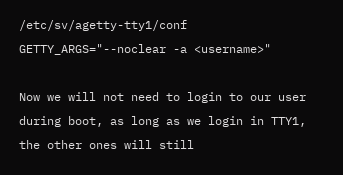/etc/sv/agetty-tty1/conf
GETTY_ARGS="--noclear -a <username>"

Now we will not need to login to our user during boot, as long as we login in TTY1, the other ones will still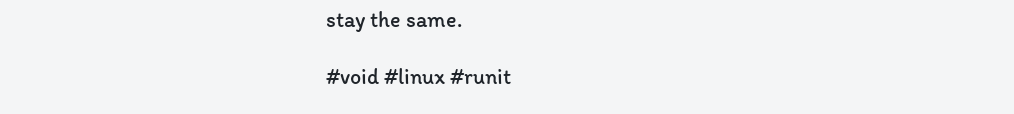stay the same.

#void #linux #runit